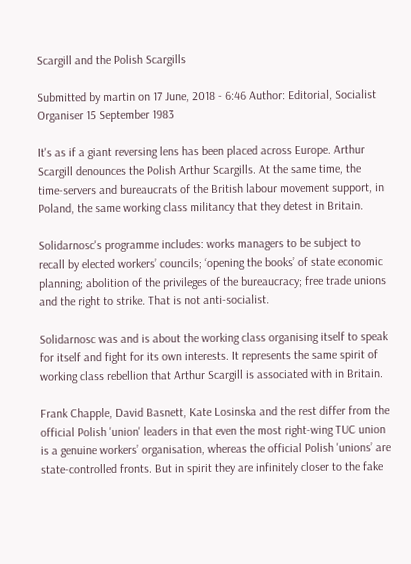Scargill and the Polish Scargills

Submitted by martin on 17 June, 2018 - 6:46 Author: Editorial, Socialist Organiser 15 September 1983

It's as if a giant reversing lens has been placed across Europe. Arthur Scargill denounces the Polish Arthur Scargills. At the same time, the time-servers and bureaucrats of the British labour movement support, in Poland, the same working class militancy that they detest in Britain.

Solidarnosc's programme includes: works managers to be subject to recall by elected workers’ councils; ‘opening the books’ of state economic planning; abolition of the privileges of the bureaucracy; free trade unions and the right to strike. That is not anti-socialist.

Solidarnosc was and is about the working class organising itself to speak for itself and fight for its own interests. It represents the same spirit of working class rebellion that Arthur Scargill is associated with in Britain.

Frank Chapple, David Basnett, Kate Losinska and the rest differ from the official Polish 'union' leaders in that even the most right-wing TUC union is a genuine workers’ organisation, whereas the official Polish 'unions’ are state-controlled fronts. But in spirit they are infinitely closer to the fake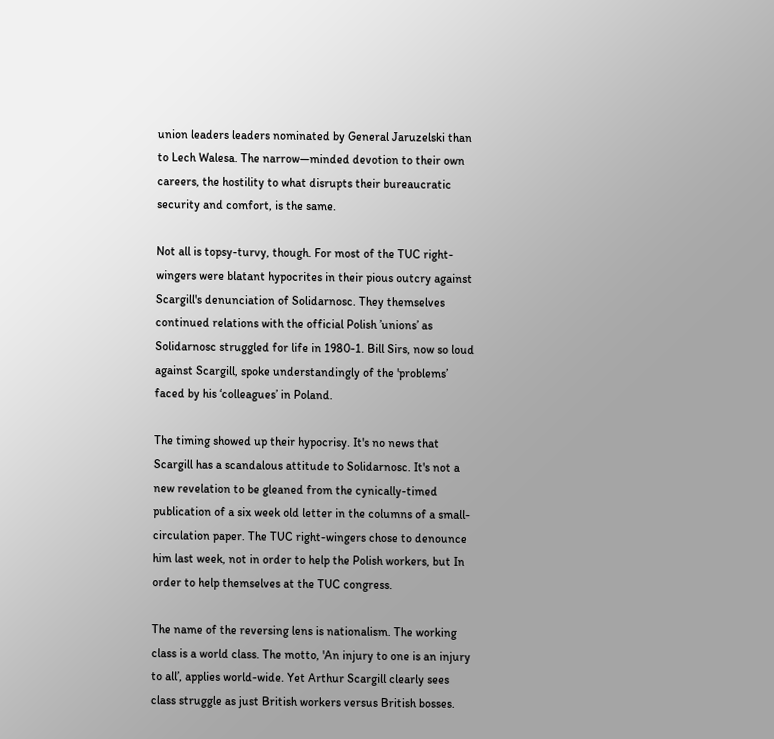union leaders leaders nominated by General Jaruzelski than to Lech Walesa. The narrow—minded devotion to their own careers, the hostility to what disrupts their bureaucratic security and comfort, is the same.

Not all is topsy-turvy, though. For most of the TUC right-wingers were blatant hypocrites in their pious outcry against Scargill's denunciation of Solidarnosc. They themselves continued relations with the official Polish ’unions’ as Solidarnosc struggled for life in 1980-1. Bill Sirs, now so loud against Scargill, spoke understandingly of the 'problems’ faced by his ‘colleagues’ in Poland.

The timing showed up their hypocrisy. It's no news that Scargill has a scandalous attitude to Solidarnosc. It's not a new revelation to be gleaned from the cynically-timed publication of a six week old letter in the columns of a small-circulation paper. The TUC right-wingers chose to denounce him last week, not in order to help the Polish workers, but In order to help themselves at the TUC congress.

The name of the reversing lens is nationalism. The working class is a world class. The motto, 'An injury to one is an injury to all’, applies world-wide. Yet Arthur Scargill clearly sees class struggle as just British workers versus British bosses.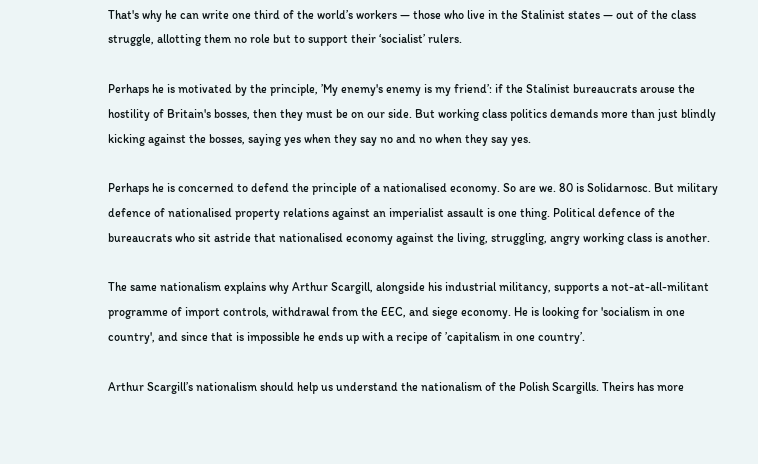That's why he can write one third of the world’s workers — those who live in the Stalinist states — out of the class struggle, allotting them no role but to support their ‘socialist’ rulers.

Perhaps he is motivated by the principle, ’My enemy's enemy is my friend’: if the Stalinist bureaucrats arouse the hostility of Britain's bosses, then they must be on our side. But working class politics demands more than just blindly kicking against the bosses, saying yes when they say no and no when they say yes.

Perhaps he is concerned to defend the principle of a nationalised economy. So are we. 80 is Solidarnosc. But military defence of nationalised property relations against an imperialist assault is one thing. Political defence of the bureaucrats who sit astride that nationalised economy against the living, struggling, angry working class is another.

The same nationalism explains why Arthur Scargill, alongside his industrial militancy, supports a not-at-all-militant programme of import controls, withdrawal from the EEC, and siege economy. He is looking for 'socialism in one country', and since that is impossible he ends up with a recipe of ’capitalism in one country’.

Arthur Scargill’s nationalism should help us understand the nationalism of the Polish Scargills. Theirs has more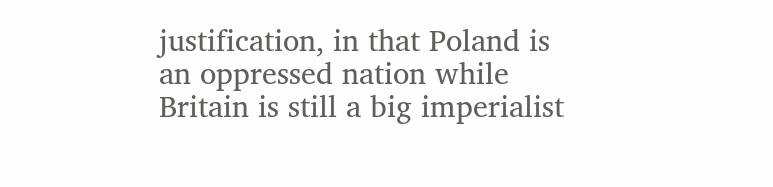justification, in that Poland is an oppressed nation while Britain is still a big imperialist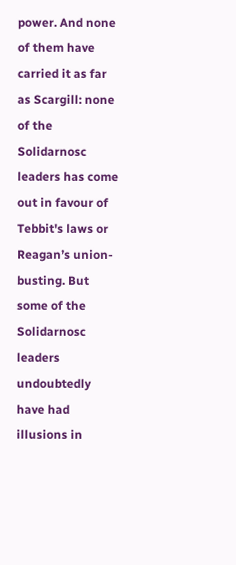power. And none of them have carried it as far as Scargill: none of the Solidarnosc leaders has come out in favour of Tebbit's laws or Reagan’s union-busting. But some of the Solidarnosc leaders undoubtedly have had illusions in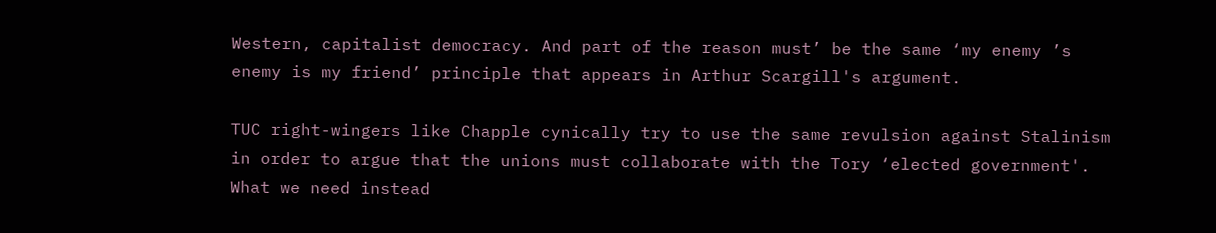Western, capitalist democracy. And part of the reason must’ be the same ‘my enemy ’s enemy is my friend’ principle that appears in Arthur Scargill's argument.

TUC right-wingers like Chapple cynically try to use the same revulsion against Stalinism in order to argue that the unions must collaborate with the Tory ‘elected government'. What we need instead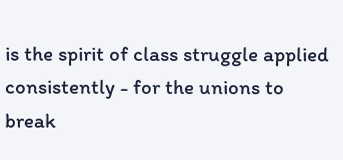is the spirit of class struggle applied consistently - for the unions to break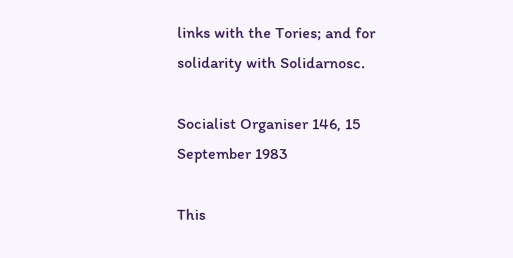links with the Tories; and for solidarity with Solidarnosc.

Socialist Organiser 146, 15 September 1983

This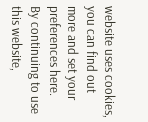website uses cookies, you can find out more and set your preferences here.
By continuing to use this website,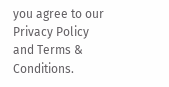you agree to our Privacy Policy and Terms & Conditions.